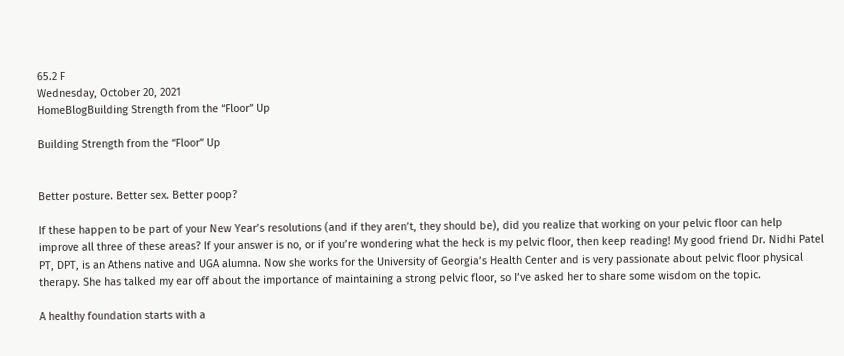65.2 F
Wednesday, October 20, 2021
HomeBlogBuilding Strength from the “Floor” Up

Building Strength from the “Floor” Up


Better posture. Better sex. Better poop?

If these happen to be part of your New Year’s resolutions (and if they aren’t, they should be), did you realize that working on your pelvic floor can help improve all three of these areas? If your answer is no, or if you’re wondering what the heck is my pelvic floor, then keep reading! My good friend Dr. Nidhi Patel PT, DPT, is an Athens native and UGA alumna. Now she works for the University of Georgia’s Health Center and is very passionate about pelvic floor physical therapy. She has talked my ear off about the importance of maintaining a strong pelvic floor, so I’ve asked her to share some wisdom on the topic.

A healthy foundation starts with a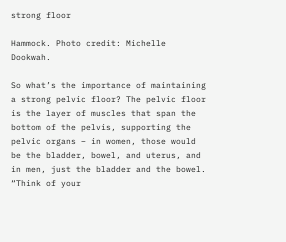strong floor

Hammock. Photo credit: Michelle Dookwah.

So what’s the importance of maintaining a strong pelvic floor? The pelvic floor is the layer of muscles that span the bottom of the pelvis, supporting the pelvic organs – in women, those would be the bladder, bowel, and uterus, and in men, just the bladder and the bowel. “Think of your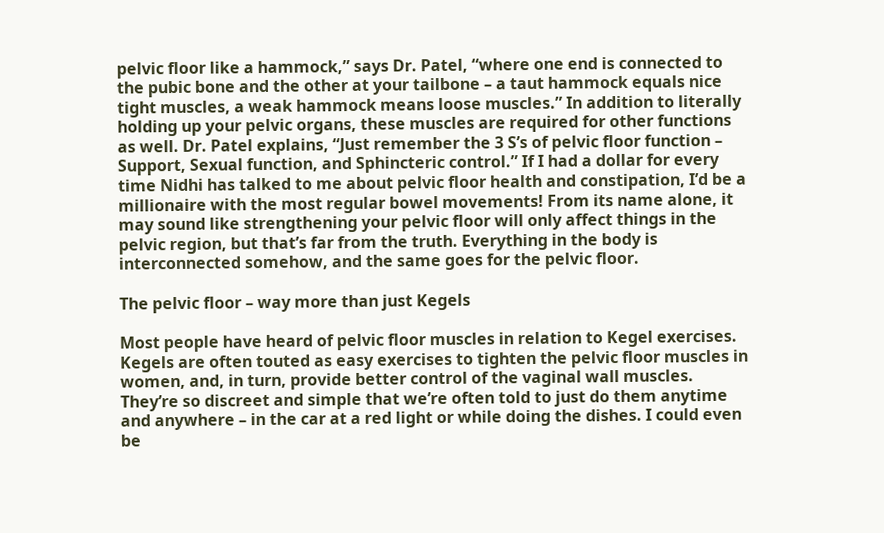pelvic floor like a hammock,” says Dr. Patel, “where one end is connected to the pubic bone and the other at your tailbone – a taut hammock equals nice tight muscles, a weak hammock means loose muscles.” In addition to literally holding up your pelvic organs, these muscles are required for other functions as well. Dr. Patel explains, “Just remember the 3 S’s of pelvic floor function – Support, Sexual function, and Sphincteric control.” If I had a dollar for every time Nidhi has talked to me about pelvic floor health and constipation, I’d be a millionaire with the most regular bowel movements! From its name alone, it may sound like strengthening your pelvic floor will only affect things in the pelvic region, but that’s far from the truth. Everything in the body is interconnected somehow, and the same goes for the pelvic floor.

The pelvic floor – way more than just Kegels

Most people have heard of pelvic floor muscles in relation to Kegel exercises. Kegels are often touted as easy exercises to tighten the pelvic floor muscles in women, and, in turn, provide better control of the vaginal wall muscles. They’re so discreet and simple that we’re often told to just do them anytime and anywhere – in the car at a red light or while doing the dishes. I could even be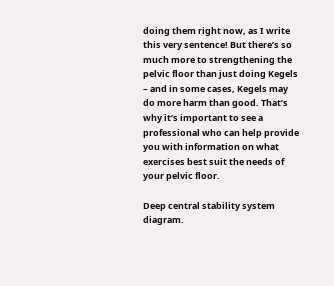doing them right now, as I write this very sentence! But there’s so much more to strengthening the pelvic floor than just doing Kegels – and in some cases, Kegels may do more harm than good. That’s why it’s important to see a professional who can help provide you with information on what exercises best suit the needs of your pelvic floor.

Deep central stability system diagram.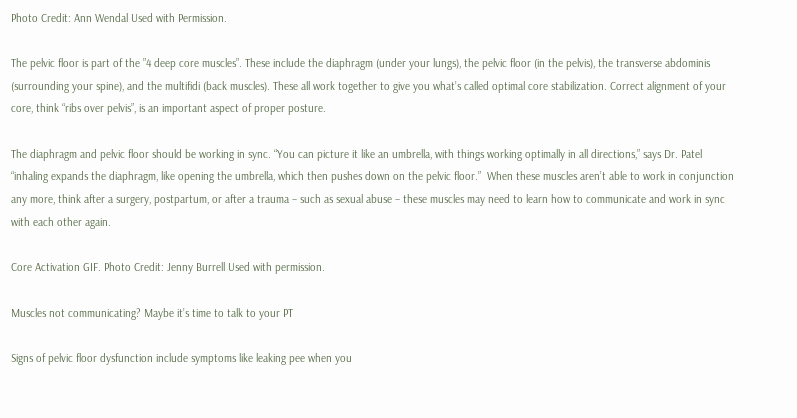Photo Credit: Ann Wendal Used with Permission.

The pelvic floor is part of the ”4 deep core muscles”. These include the diaphragm (under your lungs), the pelvic floor (in the pelvis), the transverse abdominis (surrounding your spine), and the multifidi (back muscles). These all work together to give you what’s called optimal core stabilization. Correct alignment of your core, think “ribs over pelvis”, is an important aspect of proper posture.

The diaphragm and pelvic floor should be working in sync. “You can picture it like an umbrella, with things working optimally in all directions,” says Dr. Patel “inhaling expands the diaphragm, like opening the umbrella, which then pushes down on the pelvic floor.”  When these muscles aren’t able to work in conjunction any more, think after a surgery, postpartum, or after a trauma – such as sexual abuse – these muscles may need to learn how to communicate and work in sync with each other again.

Core Activation GIF. Photo Credit: Jenny Burrell Used with permission.

Muscles not communicating? Maybe it’s time to talk to your PT

Signs of pelvic floor dysfunction include symptoms like leaking pee when you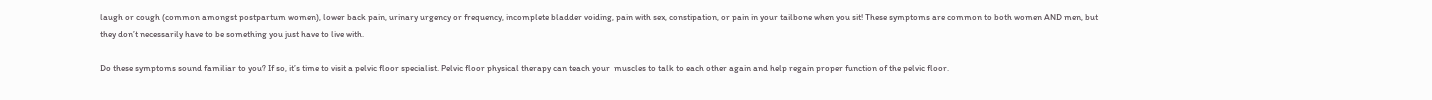laugh or cough (common amongst postpartum women), lower back pain, urinary urgency or frequency, incomplete bladder voiding, pain with sex, constipation, or pain in your tailbone when you sit! These symptoms are common to both women AND men, but they don’t necessarily have to be something you just have to live with.

Do these symptoms sound familiar to you? If so, it’s time to visit a pelvic floor specialist. Pelvic floor physical therapy can teach your  muscles to talk to each other again and help regain proper function of the pelvic floor.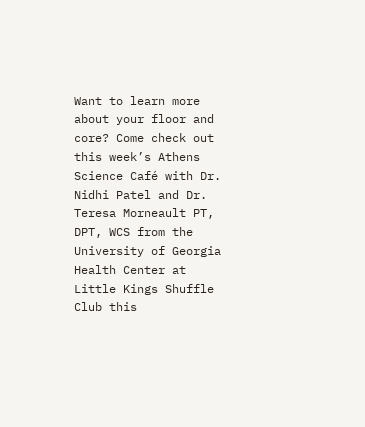Want to learn more about your floor and core? Come check out this week’s Athens Science Café with Dr. Nidhi Patel and Dr. Teresa Morneault PT, DPT, WCS from the University of Georgia Health Center at Little Kings Shuffle Club this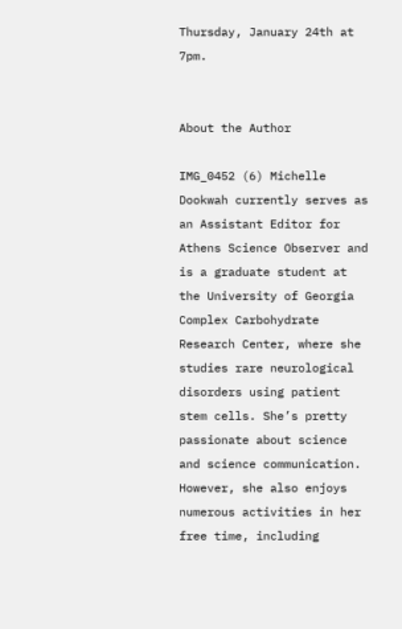Thursday, January 24th at 7pm.


About the Author

IMG_0452 (6) Michelle Dookwah currently serves as an Assistant Editor for Athens Science Observer and is a graduate student at the University of Georgia Complex Carbohydrate Research Center, where she studies rare neurological disorders using patient stem cells. She’s pretty passionate about science and science communication. However, she also enjoys numerous activities in her free time, including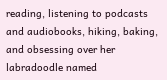reading, listening to podcasts and audiobooks, hiking, baking, and obsessing over her labradoodle named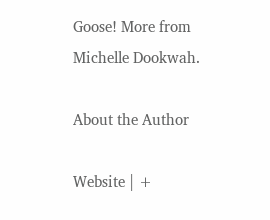Goose! More from Michelle Dookwah.

About the Author

Website | +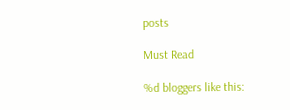posts

Must Read

%d bloggers like this: